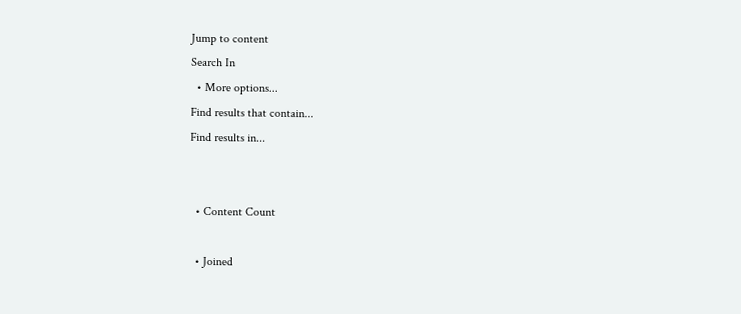Jump to content
Search In
  • More options...
Find results that contain...
Find results in...


  • Content Count

  • Joined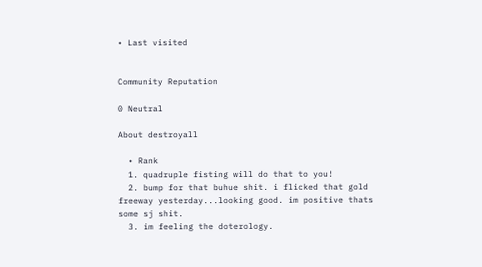• Last visited


Community Reputation

0 Neutral

About destroyall

  • Rank
  1. quadruple fisting will do that to you!
  2. bump for that buhue shit. i flicked that gold freeway yesterday...looking good. im positive thats some sj shit.
  3. im feeling the doterology.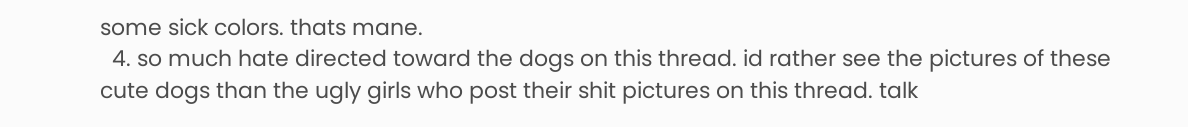some sick colors. thats mane.
  4. so much hate directed toward the dogs on this thread. id rather see the pictures of these cute dogs than the ugly girls who post their shit pictures on this thread. talk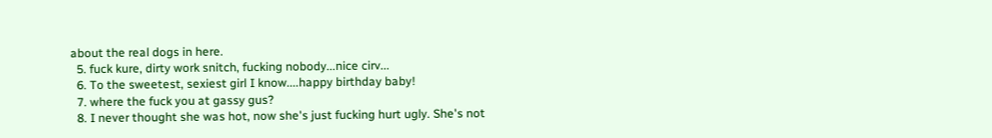about the real dogs in here.
  5. fuck kure, dirty work snitch, fucking nobody...nice cirv...
  6. To the sweetest, sexiest girl I know....happy birthday baby!
  7. where the fuck you at gassy gus?
  8. I never thought she was hot, now she's just fucking hurt ugly. She's not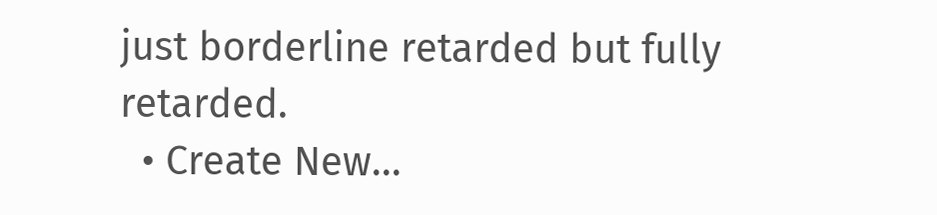just borderline retarded but fully retarded.
  • Create New...